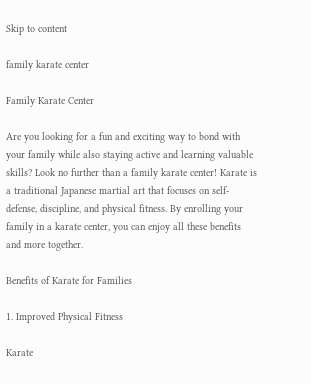Skip to content

family karate center

Family Karate Center

Are you looking for a fun and exciting way to bond with your family while also staying active and learning valuable skills? Look no further than a family karate center! Karate is a traditional Japanese martial art that focuses on self-defense, discipline, and physical fitness. By enrolling your family in a karate center, you can enjoy all these benefits and more together.

Benefits of Karate for Families

1. Improved Physical Fitness

Karate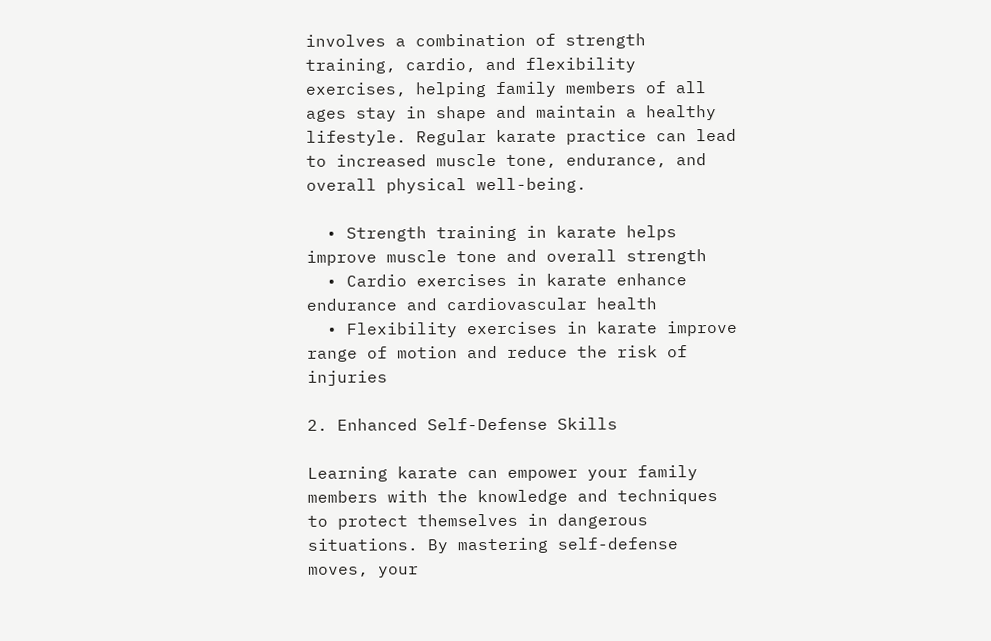involves a combination of strength training, cardio, and flexibility exercises, helping family members of all ages stay in shape and maintain a healthy lifestyle. Regular karate practice can lead to increased muscle tone, endurance, and overall physical well-being.

  • Strength training in karate helps improve muscle tone and overall strength
  • Cardio exercises in karate enhance endurance and cardiovascular health
  • Flexibility exercises in karate improve range of motion and reduce the risk of injuries

2. Enhanced Self-Defense Skills

Learning karate can empower your family members with the knowledge and techniques to protect themselves in dangerous situations. By mastering self-defense moves, your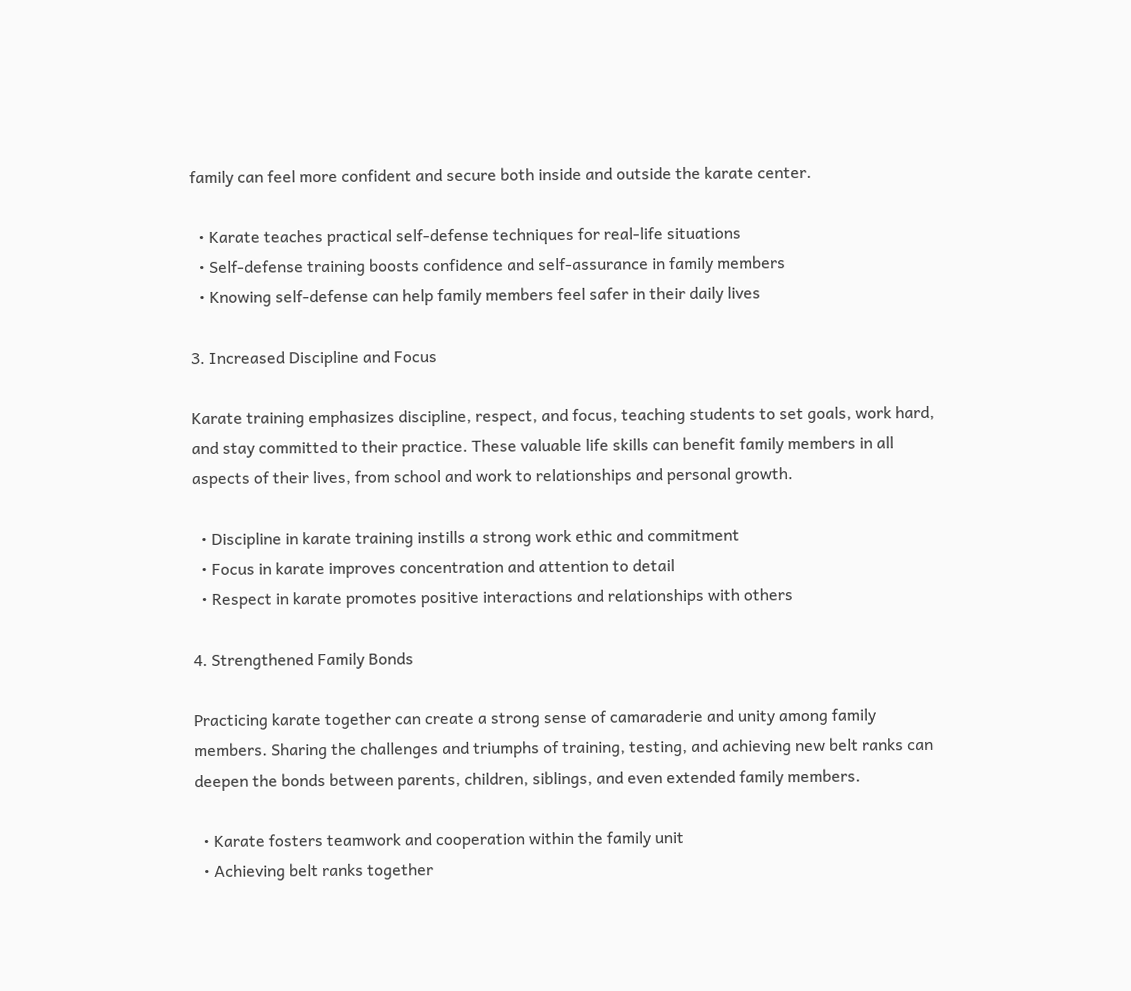family can feel more confident and secure both inside and outside the karate center.

  • Karate teaches practical self-defense techniques for real-life situations
  • Self-defense training boosts confidence and self-assurance in family members
  • Knowing self-defense can help family members feel safer in their daily lives

3. Increased Discipline and Focus

Karate training emphasizes discipline, respect, and focus, teaching students to set goals, work hard, and stay committed to their practice. These valuable life skills can benefit family members in all aspects of their lives, from school and work to relationships and personal growth.

  • Discipline in karate training instills a strong work ethic and commitment
  • Focus in karate improves concentration and attention to detail
  • Respect in karate promotes positive interactions and relationships with others

4. Strengthened Family Bonds

Practicing karate together can create a strong sense of camaraderie and unity among family members. Sharing the challenges and triumphs of training, testing, and achieving new belt ranks can deepen the bonds between parents, children, siblings, and even extended family members.

  • Karate fosters teamwork and cooperation within the family unit
  • Achieving belt ranks together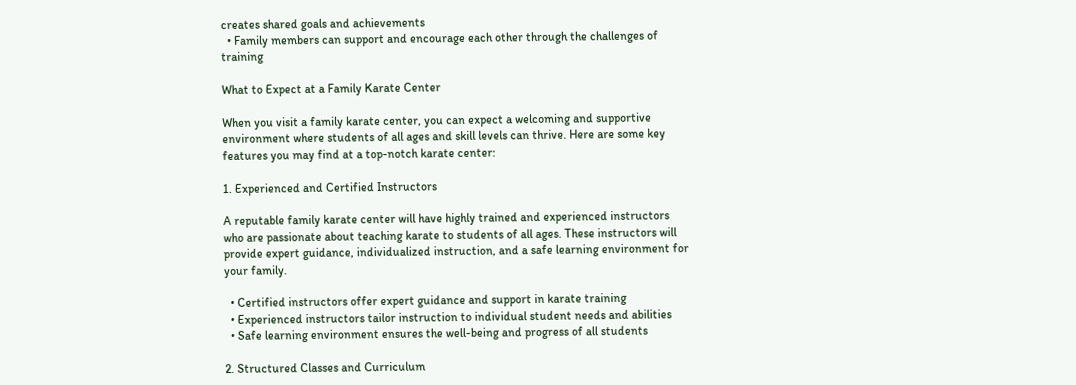creates shared goals and achievements
  • Family members can support and encourage each other through the challenges of training

What to Expect at a Family Karate Center

When you visit a family karate center, you can expect a welcoming and supportive environment where students of all ages and skill levels can thrive. Here are some key features you may find at a top-notch karate center:

1. Experienced and Certified Instructors

A reputable family karate center will have highly trained and experienced instructors who are passionate about teaching karate to students of all ages. These instructors will provide expert guidance, individualized instruction, and a safe learning environment for your family.

  • Certified instructors offer expert guidance and support in karate training
  • Experienced instructors tailor instruction to individual student needs and abilities
  • Safe learning environment ensures the well-being and progress of all students

2. Structured Classes and Curriculum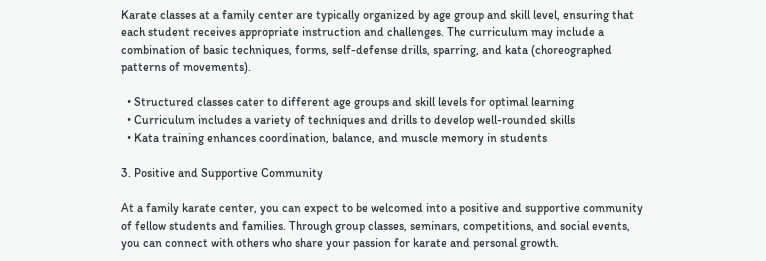Karate classes at a family center are typically organized by age group and skill level, ensuring that each student receives appropriate instruction and challenges. The curriculum may include a combination of basic techniques, forms, self-defense drills, sparring, and kata (choreographed patterns of movements).

  • Structured classes cater to different age groups and skill levels for optimal learning
  • Curriculum includes a variety of techniques and drills to develop well-rounded skills
  • Kata training enhances coordination, balance, and muscle memory in students

3. Positive and Supportive Community

At a family karate center, you can expect to be welcomed into a positive and supportive community of fellow students and families. Through group classes, seminars, competitions, and social events, you can connect with others who share your passion for karate and personal growth.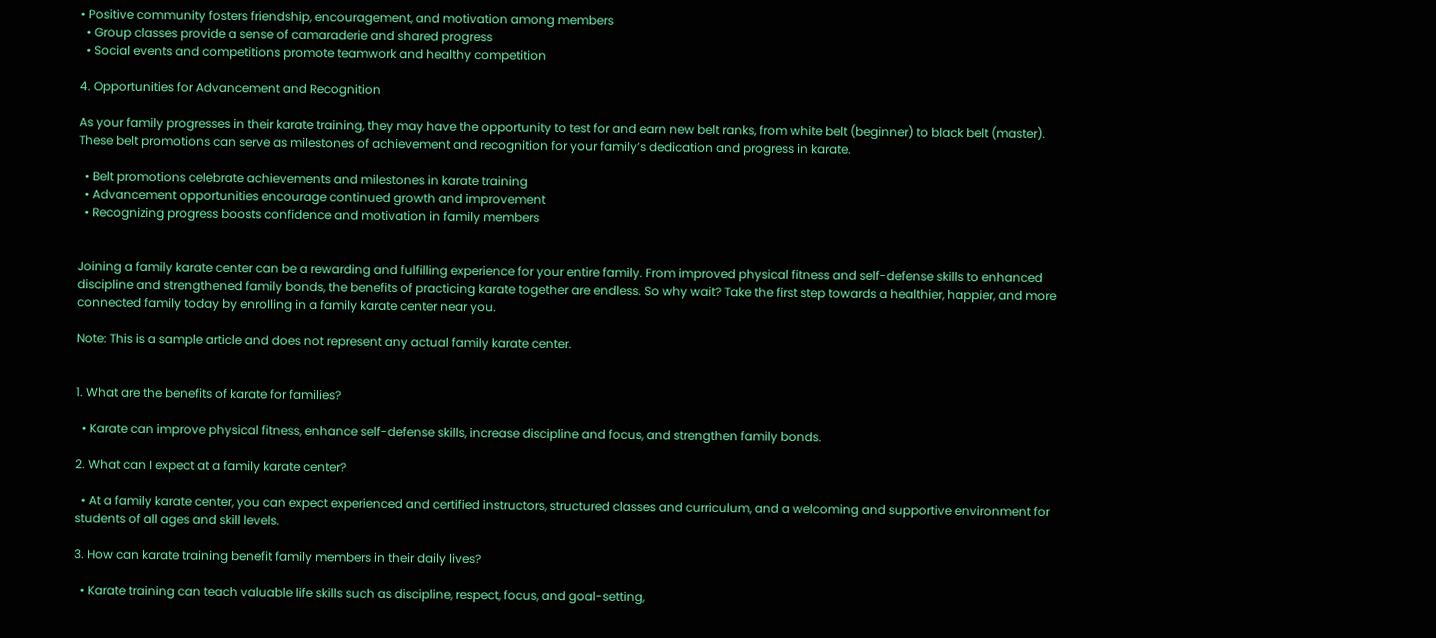• Positive community fosters friendship, encouragement, and motivation among members
  • Group classes provide a sense of camaraderie and shared progress
  • Social events and competitions promote teamwork and healthy competition

4. Opportunities for Advancement and Recognition

As your family progresses in their karate training, they may have the opportunity to test for and earn new belt ranks, from white belt (beginner) to black belt (master). These belt promotions can serve as milestones of achievement and recognition for your family’s dedication and progress in karate.

  • Belt promotions celebrate achievements and milestones in karate training
  • Advancement opportunities encourage continued growth and improvement
  • Recognizing progress boosts confidence and motivation in family members


Joining a family karate center can be a rewarding and fulfilling experience for your entire family. From improved physical fitness and self-defense skills to enhanced discipline and strengthened family bonds, the benefits of practicing karate together are endless. So why wait? Take the first step towards a healthier, happier, and more connected family today by enrolling in a family karate center near you.

Note: This is a sample article and does not represent any actual family karate center.


1. What are the benefits of karate for families?

  • Karate can improve physical fitness, enhance self-defense skills, increase discipline and focus, and strengthen family bonds.

2. What can I expect at a family karate center?

  • At a family karate center, you can expect experienced and certified instructors, structured classes and curriculum, and a welcoming and supportive environment for students of all ages and skill levels.

3. How can karate training benefit family members in their daily lives?

  • Karate training can teach valuable life skills such as discipline, respect, focus, and goal-setting,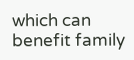which can benefit family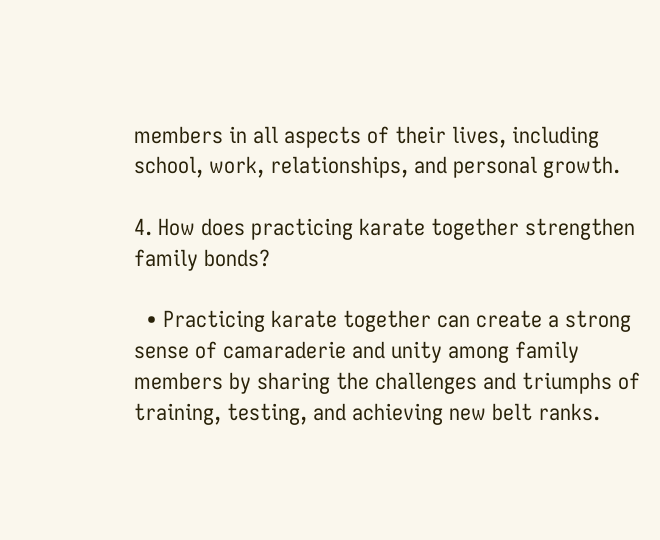members in all aspects of their lives, including school, work, relationships, and personal growth.

4. How does practicing karate together strengthen family bonds?

  • Practicing karate together can create a strong sense of camaraderie and unity among family members by sharing the challenges and triumphs of training, testing, and achieving new belt ranks.